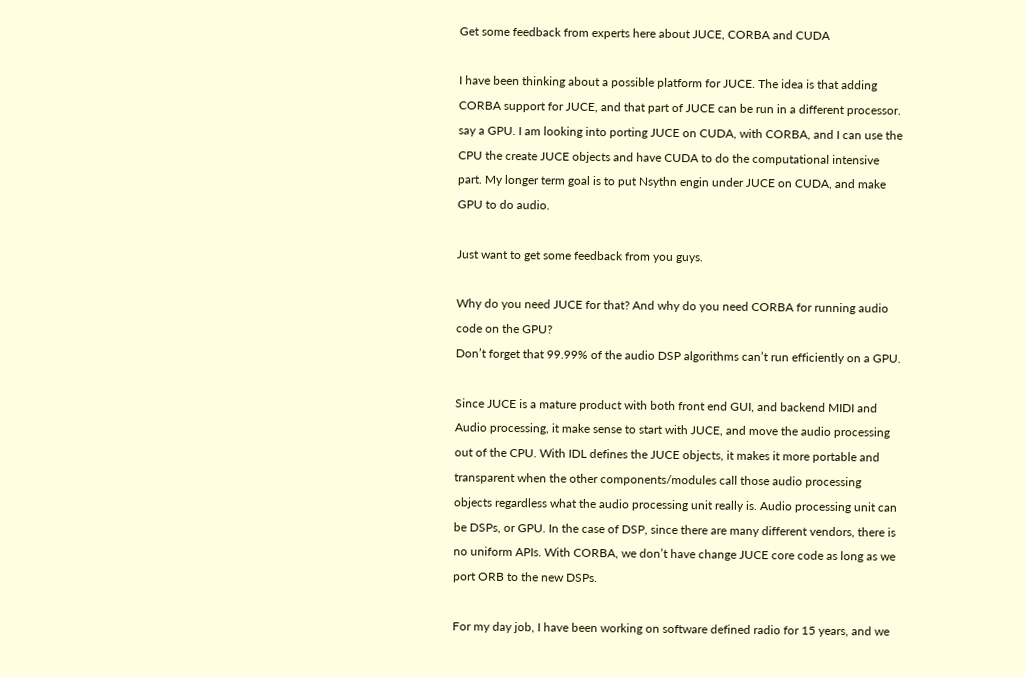Get some feedback from experts here about JUCE, CORBA and CUDA

I have been thinking about a possible platform for JUCE. The idea is that adding CORBA support for JUCE, and that part of JUCE can be run in a different processor. say a GPU. I am looking into porting JUCE on CUDA, with CORBA, and I can use the CPU the create JUCE objects and have CUDA to do the computational intensive part. My longer term goal is to put Nsythn engin under JUCE on CUDA, and make GPU to do audio.

Just want to get some feedback from you guys.

Why do you need JUCE for that? And why do you need CORBA for running audio code on the GPU?
Don’t forget that 99.99% of the audio DSP algorithms can’t run efficiently on a GPU.

Since JUCE is a mature product with both front end GUI, and backend MIDI and Audio processing, it make sense to start with JUCE, and move the audio processing out of the CPU. With IDL defines the JUCE objects, it makes it more portable and transparent when the other components/modules call those audio processing objects regardless what the audio processing unit really is. Audio processing unit can be DSPs, or GPU. In the case of DSP, since there are many different vendors, there is no uniform APIs. With CORBA, we don’t have change JUCE core code as long as we port ORB to the new DSPs.

For my day job, I have been working on software defined radio for 15 years, and we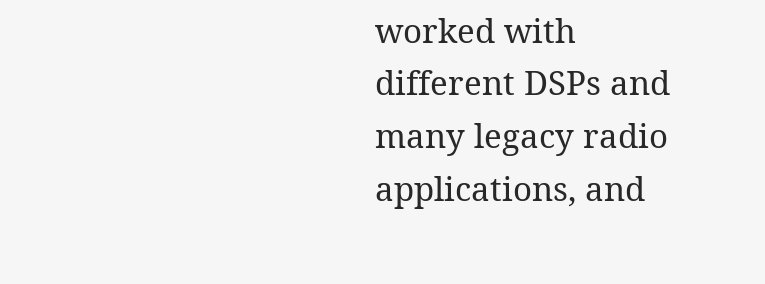worked with different DSPs and many legacy radio applications, and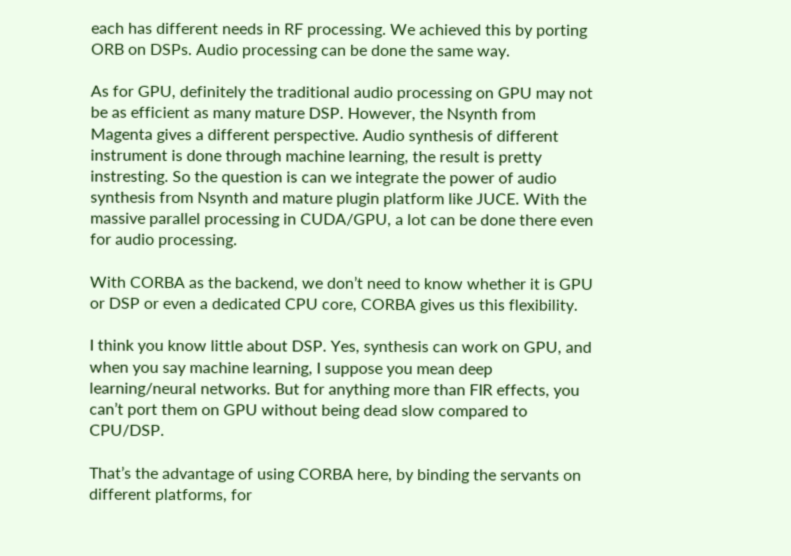each has different needs in RF processing. We achieved this by porting ORB on DSPs. Audio processing can be done the same way.

As for GPU, definitely the traditional audio processing on GPU may not be as efficient as many mature DSP. However, the Nsynth from Magenta gives a different perspective. Audio synthesis of different instrument is done through machine learning, the result is pretty instresting. So the question is can we integrate the power of audio synthesis from Nsynth and mature plugin platform like JUCE. With the massive parallel processing in CUDA/GPU, a lot can be done there even for audio processing.

With CORBA as the backend, we don’t need to know whether it is GPU or DSP or even a dedicated CPU core, CORBA gives us this flexibility.

I think you know little about DSP. Yes, synthesis can work on GPU, and when you say machine learning, I suppose you mean deep learning/neural networks. But for anything more than FIR effects, you can’t port them on GPU without being dead slow compared to CPU/DSP.

That’s the advantage of using CORBA here, by binding the servants on different platforms, for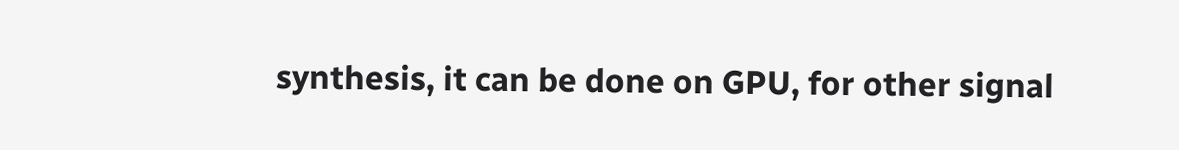synthesis, it can be done on GPU, for other signal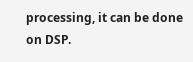processing, it can be done on DSP.